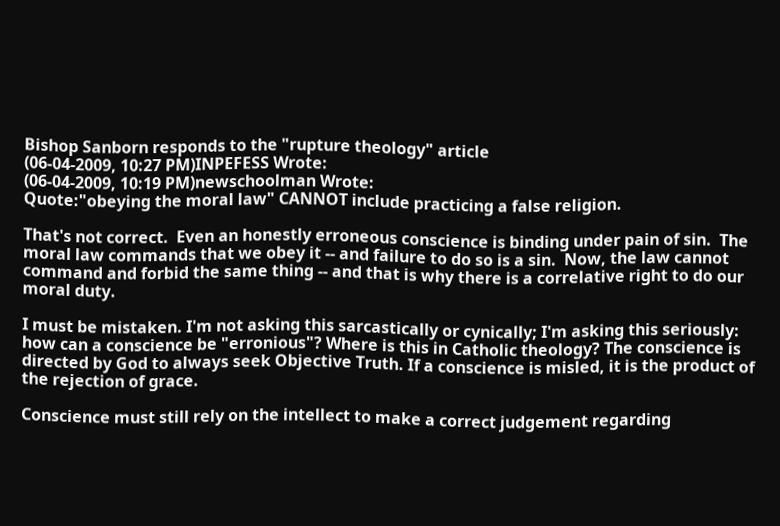Bishop Sanborn responds to the "rupture theology" article
(06-04-2009, 10:27 PM)INPEFESS Wrote:
(06-04-2009, 10:19 PM)newschoolman Wrote:
Quote:"obeying the moral law" CANNOT include practicing a false religion.

That's not correct.  Even an honestly erroneous conscience is binding under pain of sin.  The moral law commands that we obey it -- and failure to do so is a sin.  Now, the law cannot command and forbid the same thing -- and that is why there is a correlative right to do our moral duty.

I must be mistaken. I'm not asking this sarcastically or cynically; I'm asking this seriously: how can a conscience be "erronious"? Where is this in Catholic theology? The conscience is directed by God to always seek Objective Truth. If a conscience is misled, it is the product of the rejection of grace.

Conscience must still rely on the intellect to make a correct judgement regarding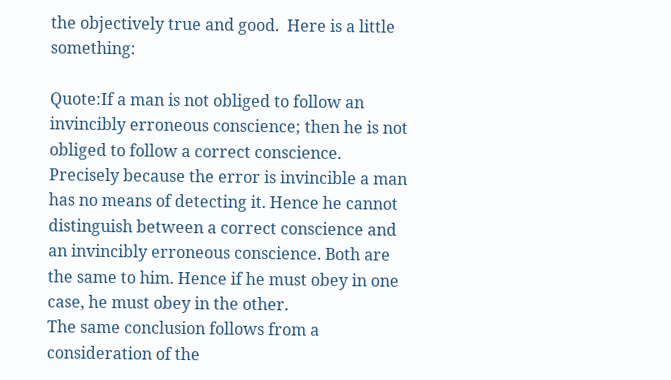the objectively true and good.  Here is a little something:

Quote:If a man is not obliged to follow an invincibly erroneous conscience; then he is not obliged to follow a correct conscience. Precisely because the error is invincible a man has no means of detecting it. Hence he cannot distinguish between a correct conscience and an invincibly erroneous conscience. Both are the same to him. Hence if he must obey in one case, he must obey in the other.
The same conclusion follows from a consideration of the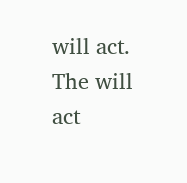will act.  The will act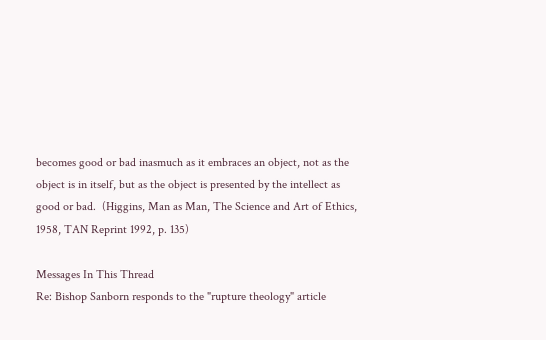becomes good or bad inasmuch as it embraces an object, not as the object is in itself, but as the object is presented by the intellect as good or bad.  (Higgins, Man as Man, The Science and Art of Ethics, 1958, TAN Reprint 1992, p. 135)

Messages In This Thread
Re: Bishop Sanborn responds to the "rupture theology" article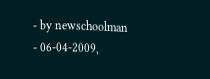- by newschoolman - 06-04-2009,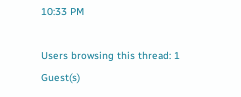10:33 PM

Users browsing this thread: 1 Guest(s)